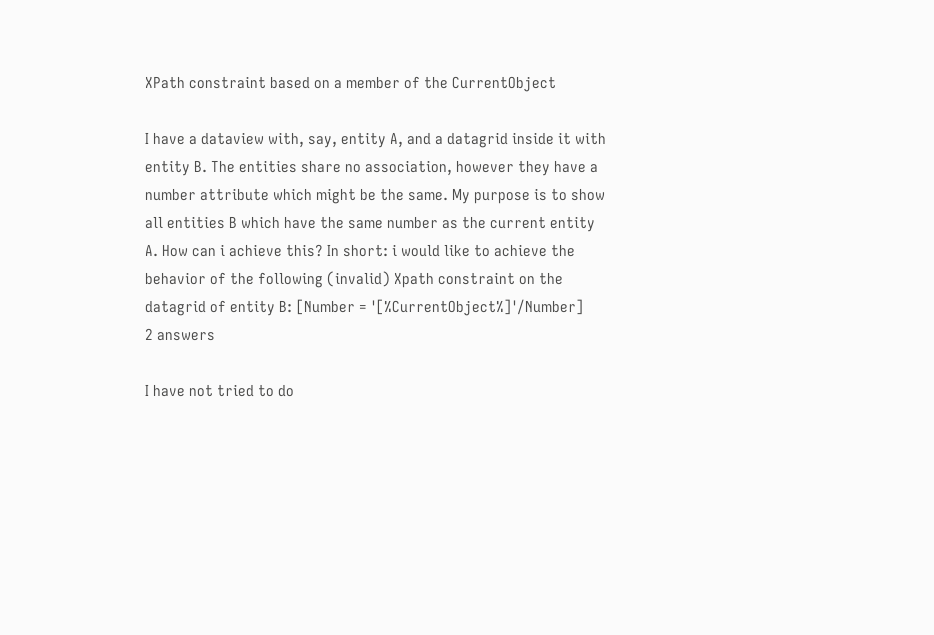XPath constraint based on a member of the CurrentObject

I have a dataview with, say, entity A, and a datagrid inside it with entity B. The entities share no association, however they have a number attribute which might be the same. My purpose is to show all entities B which have the same number as the current entity A. How can i achieve this? In short: i would like to achieve the behavior of the following (invalid) Xpath constraint on the datagrid of entity B: [Number = '[%CurrentObject%]'/Number]
2 answers

I have not tried to do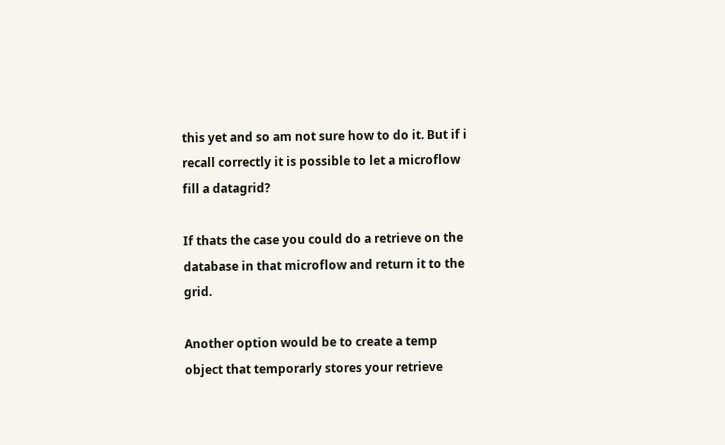this yet and so am not sure how to do it. But if i recall correctly it is possible to let a microflow fill a datagrid?

If thats the case you could do a retrieve on the database in that microflow and return it to the grid.

Another option would be to create a temp object that temporarly stores your retrieve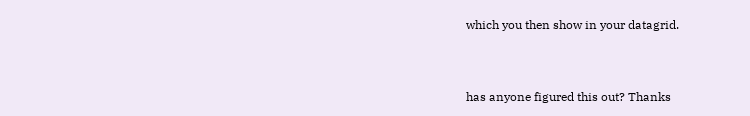which you then show in your datagrid.


has anyone figured this out? Thanks